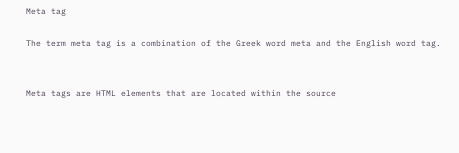Meta tag

The term meta tag is a combination of the Greek word meta and the English word tag.


Meta tags are HTML elements that are located within the source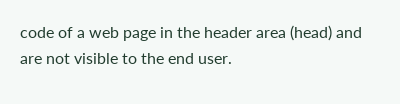code of a web page in the header area (head) and are not visible to the end user.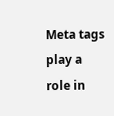Meta tags play a role in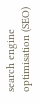search engine optimisation (SEO)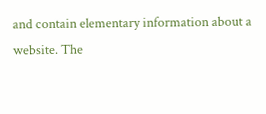and contain elementary information about a website. The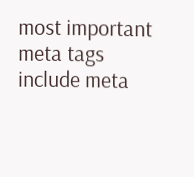most important meta tags include meta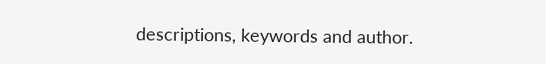descriptions, keywords and author.